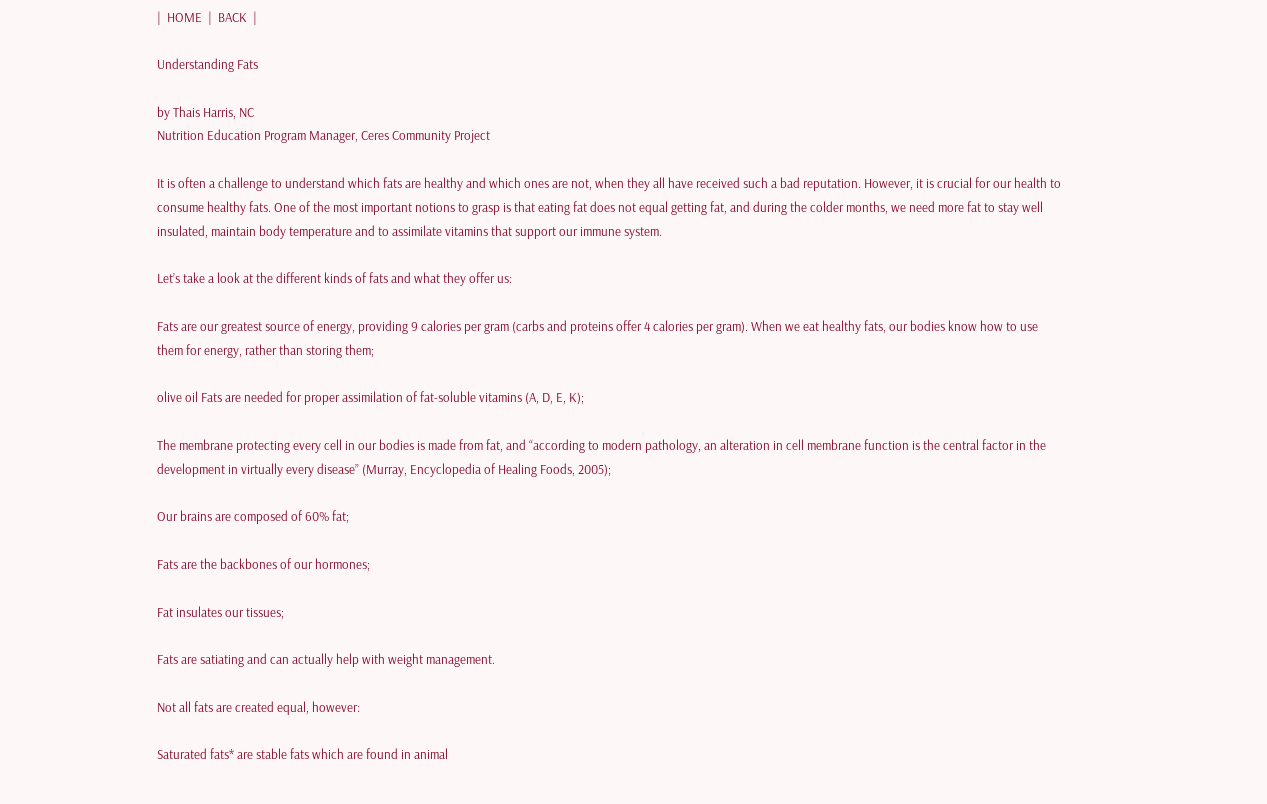|  HOME  |  BACK  |

Understanding Fats

by Thais Harris, NC
Nutrition Education Program Manager, Ceres Community Project

It is often a challenge to understand which fats are healthy and which ones are not, when they all have received such a bad reputation. However, it is crucial for our health to consume healthy fats. One of the most important notions to grasp is that eating fat does not equal getting fat, and during the colder months, we need more fat to stay well insulated, maintain body temperature and to assimilate vitamins that support our immune system.

Let’s take a look at the different kinds of fats and what they offer us:

Fats are our greatest source of energy, providing 9 calories per gram (carbs and proteins offer 4 calories per gram). When we eat healthy fats, our bodies know how to use them for energy, rather than storing them;

olive oil Fats are needed for proper assimilation of fat-soluble vitamins (A, D, E, K);

The membrane protecting every cell in our bodies is made from fat, and “according to modern pathology, an alteration in cell membrane function is the central factor in the development in virtually every disease” (Murray, Encyclopedia of Healing Foods, 2005);

Our brains are composed of 60% fat;

Fats are the backbones of our hormones;

Fat insulates our tissues;

Fats are satiating and can actually help with weight management.

Not all fats are created equal, however:

Saturated fats* are stable fats which are found in animal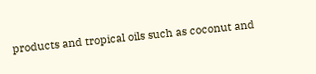products and tropical oils such as coconut and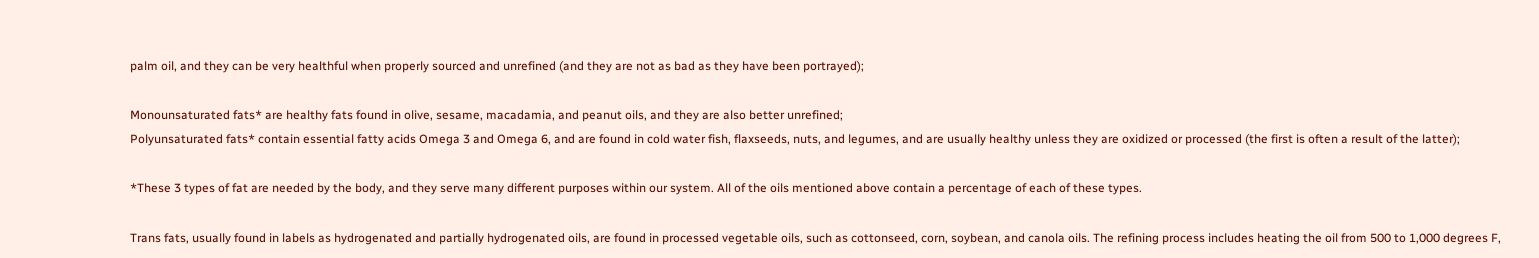palm oil, and they can be very healthful when properly sourced and unrefined (and they are not as bad as they have been portrayed);

Monounsaturated fats* are healthy fats found in olive, sesame, macadamia, and peanut oils, and they are also better unrefined;
Polyunsaturated fats* contain essential fatty acids Omega 3 and Omega 6, and are found in cold water fish, flaxseeds, nuts, and legumes, and are usually healthy unless they are oxidized or processed (the first is often a result of the latter);

*These 3 types of fat are needed by the body, and they serve many different purposes within our system. All of the oils mentioned above contain a percentage of each of these types.

Trans fats, usually found in labels as hydrogenated and partially hydrogenated oils, are found in processed vegetable oils, such as cottonseed, corn, soybean, and canola oils. The refining process includes heating the oil from 500 to 1,000 degrees F,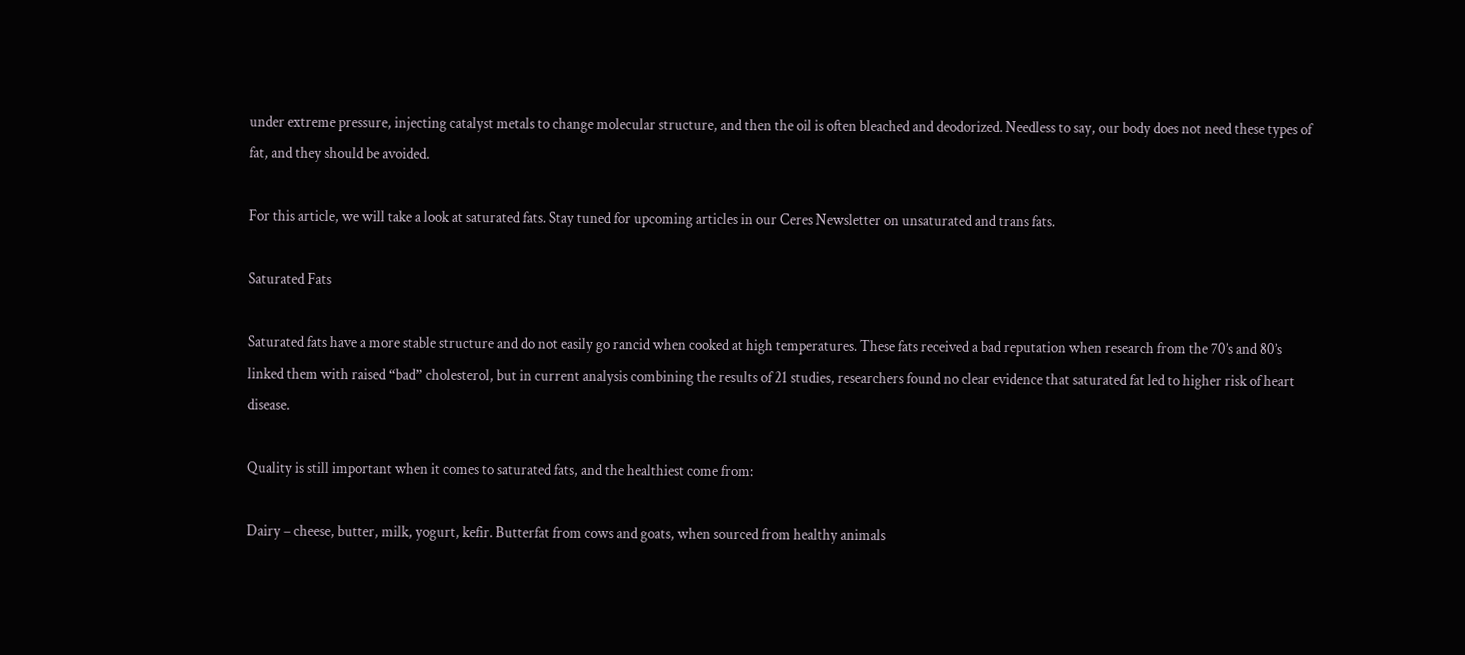under extreme pressure, injecting catalyst metals to change molecular structure, and then the oil is often bleached and deodorized. Needless to say, our body does not need these types of fat, and they should be avoided.

For this article, we will take a look at saturated fats. Stay tuned for upcoming articles in our Ceres Newsletter on unsaturated and trans fats.

Saturated Fats

Saturated fats have a more stable structure and do not easily go rancid when cooked at high temperatures. These fats received a bad reputation when research from the 70’s and 80’s linked them with raised “bad” cholesterol, but in current analysis combining the results of 21 studies, researchers found no clear evidence that saturated fat led to higher risk of heart disease.

Quality is still important when it comes to saturated fats, and the healthiest come from:

Dairy – cheese, butter, milk, yogurt, kefir. Butterfat from cows and goats, when sourced from healthy animals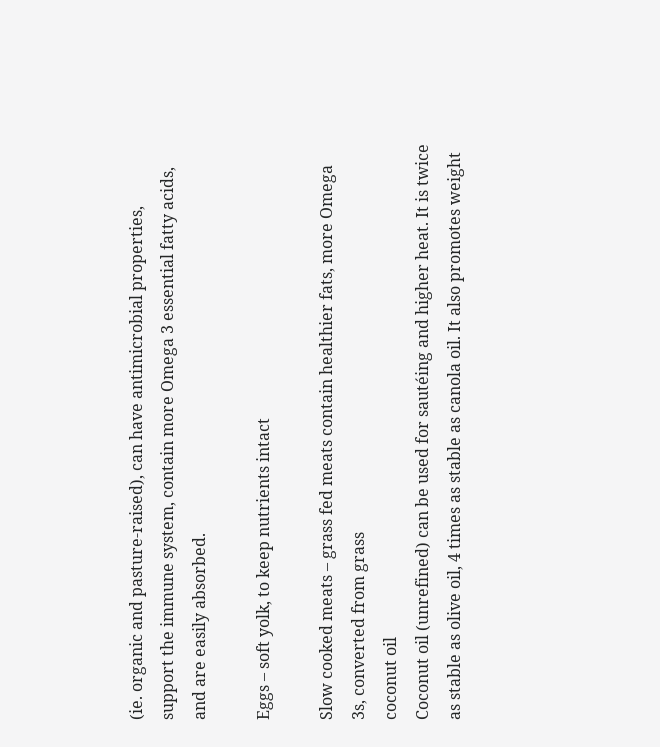(ie. organic and pasture-raised), can have antimicrobial properties, support the immune system, contain more Omega 3 essential fatty acids, and are easily absorbed.

Eggs – soft yolk, to keep nutrients intact

Slow cooked meats – grass fed meats contain healthier fats, more Omega 3s, converted from grass
coconut oil
Coconut oil (unrefined) can be used for sautéing and higher heat. It is twice as stable as olive oil, 4 times as stable as canola oil. It also promotes weight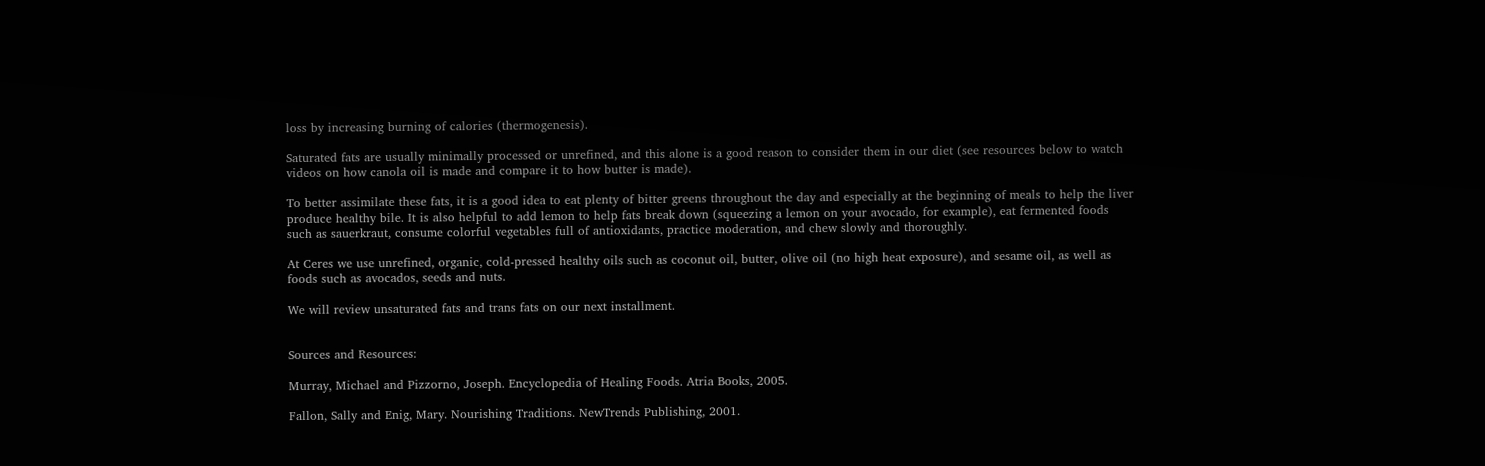loss by increasing burning of calories (thermogenesis).

Saturated fats are usually minimally processed or unrefined, and this alone is a good reason to consider them in our diet (see resources below to watch videos on how canola oil is made and compare it to how butter is made).

To better assimilate these fats, it is a good idea to eat plenty of bitter greens throughout the day and especially at the beginning of meals to help the liver produce healthy bile. It is also helpful to add lemon to help fats break down (squeezing a lemon on your avocado, for example), eat fermented foods such as sauerkraut, consume colorful vegetables full of antioxidants, practice moderation, and chew slowly and thoroughly.

At Ceres we use unrefined, organic, cold-pressed healthy oils such as coconut oil, butter, olive oil (no high heat exposure), and sesame oil, as well as foods such as avocados, seeds and nuts.

We will review unsaturated fats and trans fats on our next installment.


Sources and Resources:

Murray, Michael and Pizzorno, Joseph. Encyclopedia of Healing Foods. Atria Books, 2005.

Fallon, Sally and Enig, Mary. Nourishing Traditions. NewTrends Publishing, 2001.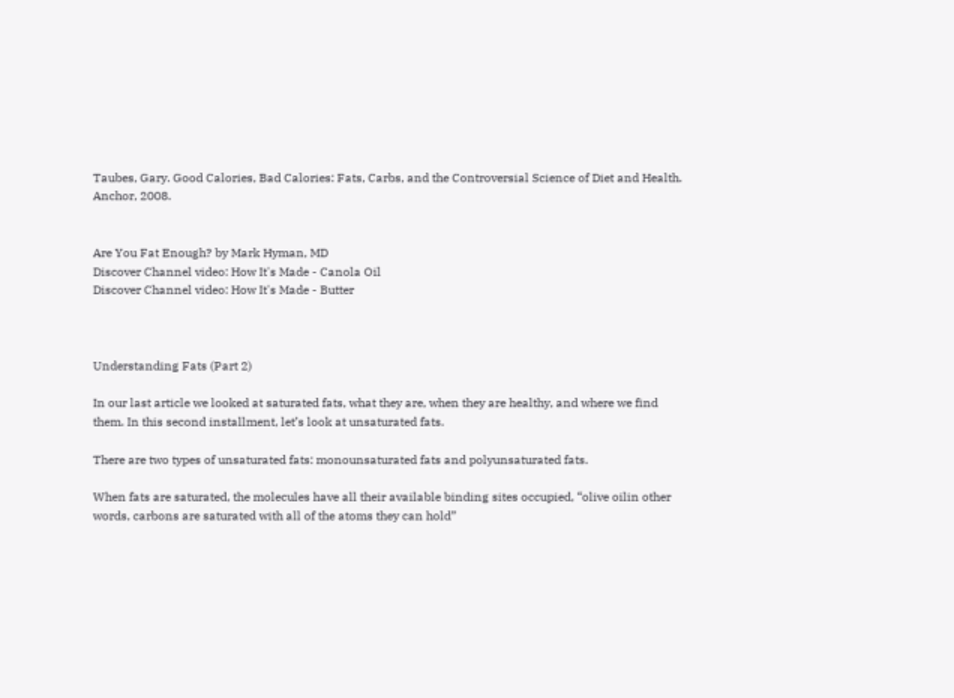Taubes, Gary. Good Calories, Bad Calories: Fats, Carbs, and the Controversial Science of Diet and Health. Anchor, 2008.


Are You Fat Enough? by Mark Hyman, MD
Discover Channel video: How It's Made - Canola Oil
Discover Channel video: How It's Made - Butter



Understanding Fats (Part 2)

In our last article we looked at saturated fats, what they are, when they are healthy, and where we find them. In this second installment, let’s look at unsaturated fats.

There are two types of unsaturated fats: monounsaturated fats and polyunsaturated fats.

When fats are saturated, the molecules have all their available binding sites occupied, “olive oilin other words, carbons are saturated with all of the atoms they can hold”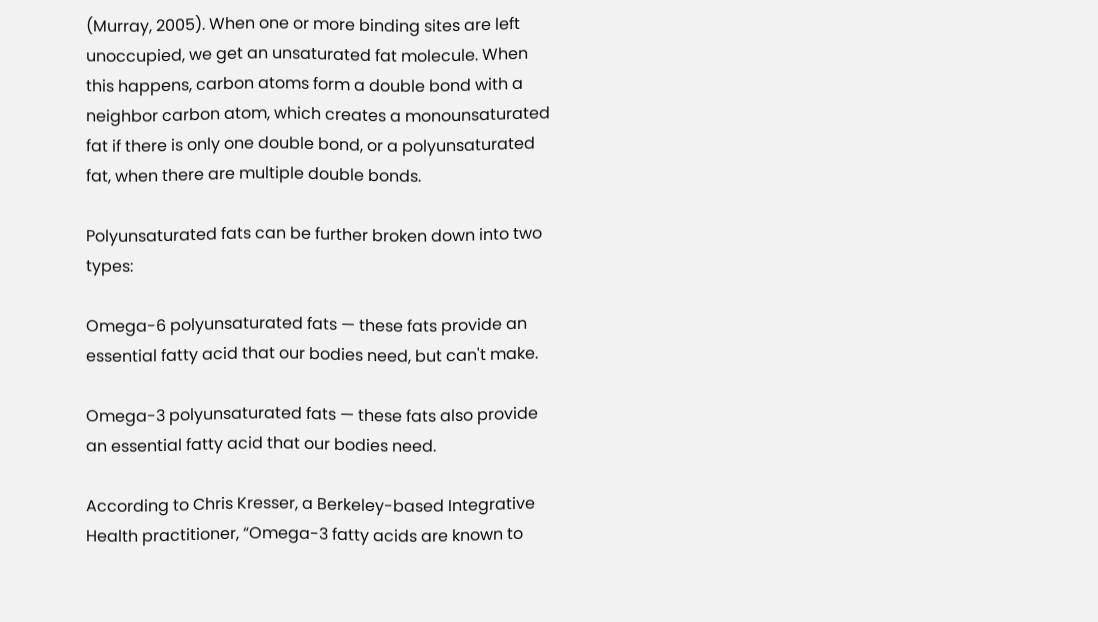(Murray, 2005). When one or more binding sites are left unoccupied, we get an unsaturated fat molecule. When this happens, carbon atoms form a double bond with a neighbor carbon atom, which creates a monounsaturated fat if there is only one double bond, or a polyunsaturated fat, when there are multiple double bonds.

Polyunsaturated fats can be further broken down into two types:

Omega-6 polyunsaturated fats — these fats provide an essential fatty acid that our bodies need, but can't make.

Omega-3 polyunsaturated fats — these fats also provide an essential fatty acid that our bodies need.

According to Chris Kresser, a Berkeley-based Integrative Health practitioner, “Omega-3 fatty acids are known to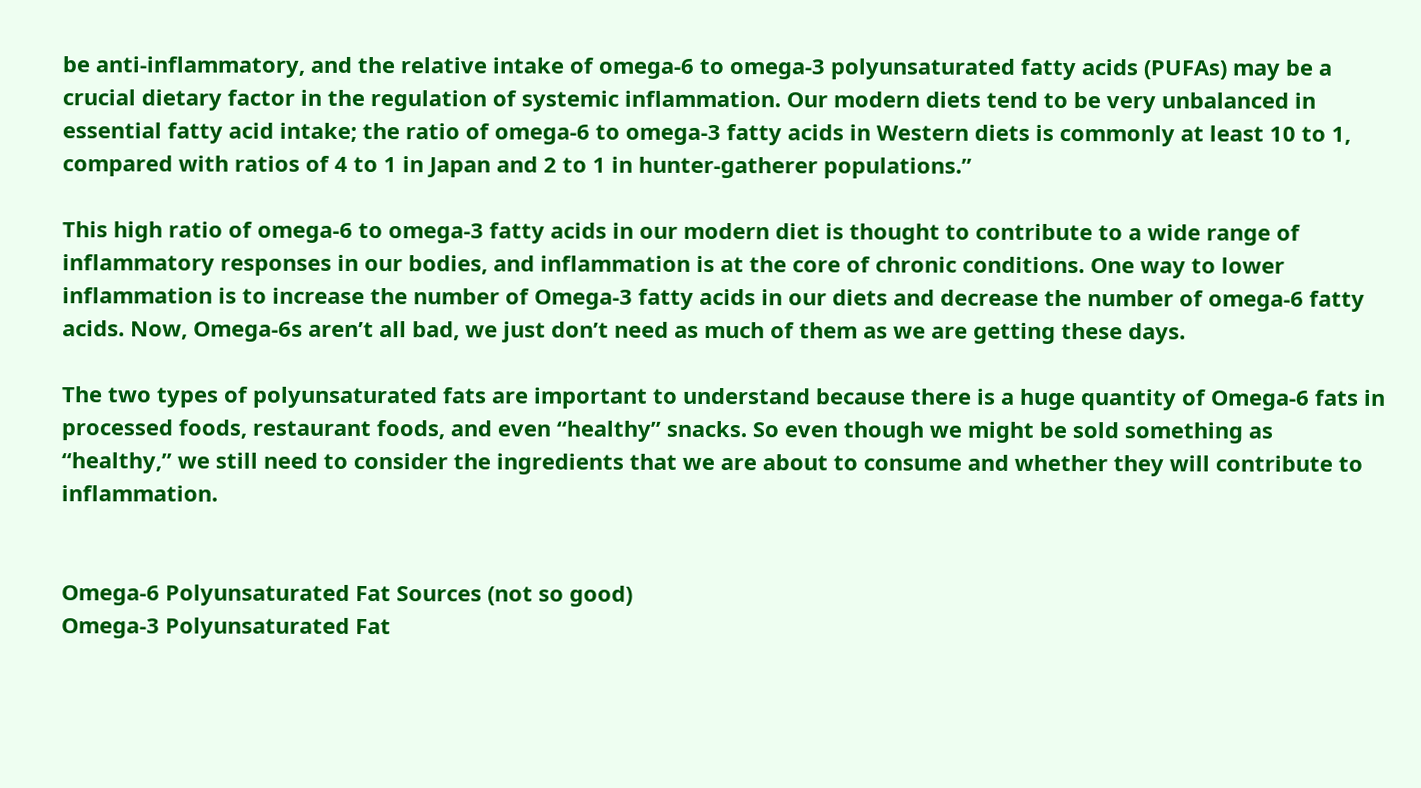be anti-inflammatory, and the relative intake of omega-6 to omega-3 polyunsaturated fatty acids (PUFAs) may be a crucial dietary factor in the regulation of systemic inflammation. Our modern diets tend to be very unbalanced in essential fatty acid intake; the ratio of omega-6 to omega-3 fatty acids in Western diets is commonly at least 10 to 1, compared with ratios of 4 to 1 in Japan and 2 to 1 in hunter-gatherer populations.”

This high ratio of omega-6 to omega-3 fatty acids in our modern diet is thought to contribute to a wide range of inflammatory responses in our bodies, and inflammation is at the core of chronic conditions. One way to lower inflammation is to increase the number of Omega-3 fatty acids in our diets and decrease the number of omega-6 fatty acids. Now, Omega-6s aren’t all bad, we just don’t need as much of them as we are getting these days.

The two types of polyunsaturated fats are important to understand because there is a huge quantity of Omega-6 fats in processed foods, restaurant foods, and even “healthy” snacks. So even though we might be sold something as “healthy,” we still need to consider the ingredients that we are about to consume and whether they will contribute to inflammation.


Omega-6 Polyunsaturated Fat Sources (not so good)
Omega-3 Polyunsaturated Fat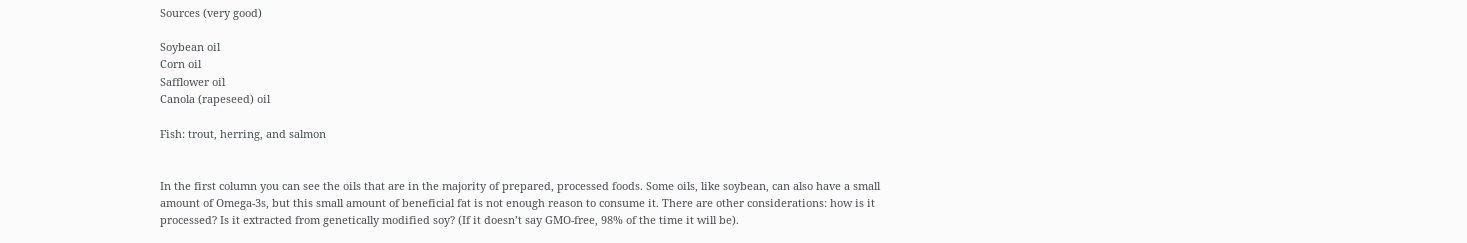Sources (very good)

Soybean oil
Corn oil
Safflower oil
Canola (rapeseed) oil

Fish: trout, herring, and salmon


In the first column you can see the oils that are in the majority of prepared, processed foods. Some oils, like soybean, can also have a small amount of Omega-3s, but this small amount of beneficial fat is not enough reason to consume it. There are other considerations: how is it processed? Is it extracted from genetically modified soy? (If it doesn’t say GMO-free, 98% of the time it will be).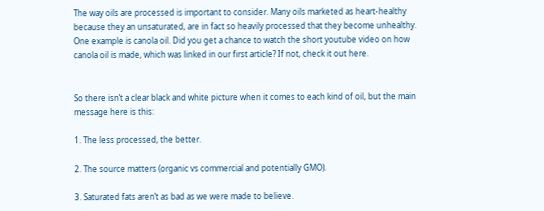The way oils are processed is important to consider. Many oils marketed as heart-healthy because they an unsaturated, are in fact so heavily processed that they become unhealthy. One example is canola oil. Did you get a chance to watch the short youtube video on how canola oil is made, which was linked in our first article? If not, check it out here.


So there isn’t a clear black and white picture when it comes to each kind of oil, but the main message here is this:

1. The less processed, the better.

2. The source matters (organic vs commercial and potentially GMO).

3. Saturated fats aren’t as bad as we were made to believe.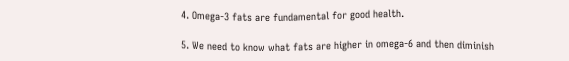4. Omega-3 fats are fundamental for good health.

5. We need to know what fats are higher in omega-6 and then diminish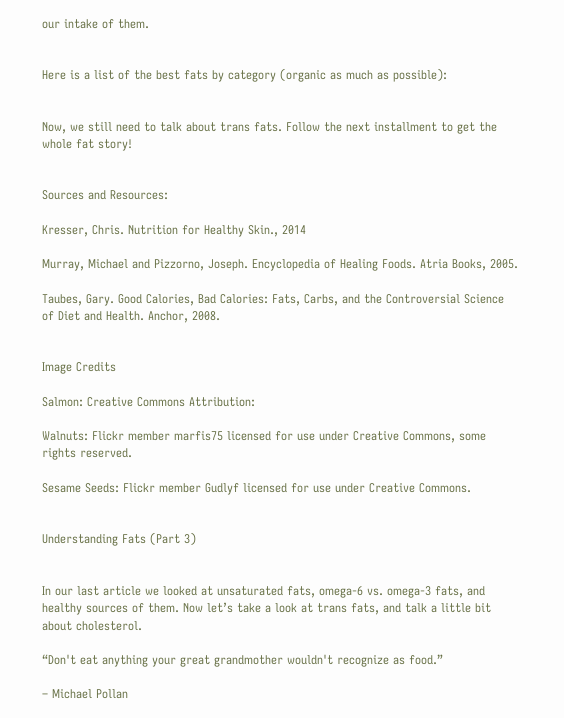our intake of them.


Here is a list of the best fats by category (organic as much as possible):


Now, we still need to talk about trans fats. Follow the next installment to get the whole fat story!


Sources and Resources:

Kresser, Chris. Nutrition for Healthy Skin., 2014

Murray, Michael and Pizzorno, Joseph. Encyclopedia of Healing Foods. Atria Books, 2005.

Taubes, Gary. Good Calories, Bad Calories: Fats, Carbs, and the Controversial Science of Diet and Health. Anchor, 2008.


Image Credits

Salmon: Creative Commons Attribution:

Walnuts: Flickr member marfis75 licensed for use under Creative Commons, some rights reserved.

Sesame Seeds: Flickr member Gudlyf licensed for use under Creative Commons.


Understanding Fats (Part 3)


In our last article we looked at unsaturated fats, omega-6 vs. omega-3 fats, and healthy sources of them. Now let’s take a look at trans fats, and talk a little bit about cholesterol.

“Don't eat anything your great grandmother wouldn't recognize as food.”

– Michael Pollan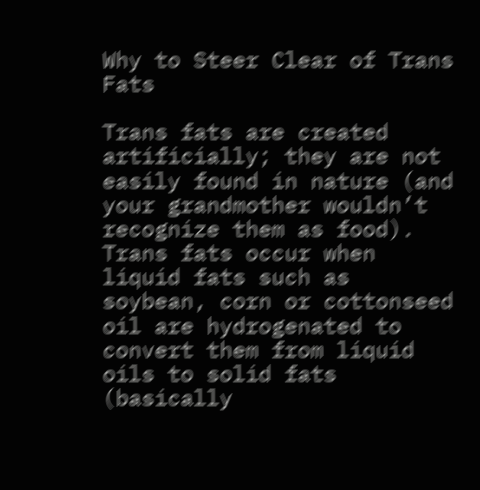Why to Steer Clear of Trans Fats

Trans fats are created artificially; they are not easily found in nature (and your grandmother wouldn’t recognize them as food). Trans fats occur when liquid fats such as soybean, corn or cottonseed oil are hydrogenated to convert them from liquid oils to solid fats (basically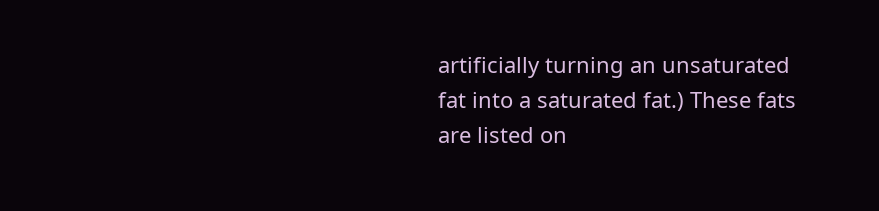artificially turning an unsaturated fat into a saturated fat.) These fats are listed on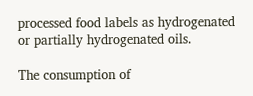processed food labels as hydrogenated or partially hydrogenated oils.

The consumption of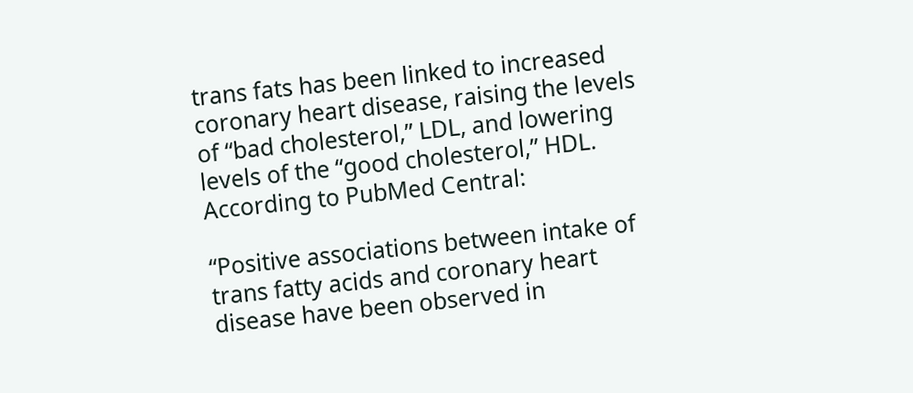trans fats has been linked to increased coronary heart disease, raising the levels of “bad cholesterol,” LDL, and lowering levels of the “good cholesterol,” HDL. According to PubMed Central:

“Positive associations between intake of trans fatty acids and coronary heart disease have been observed in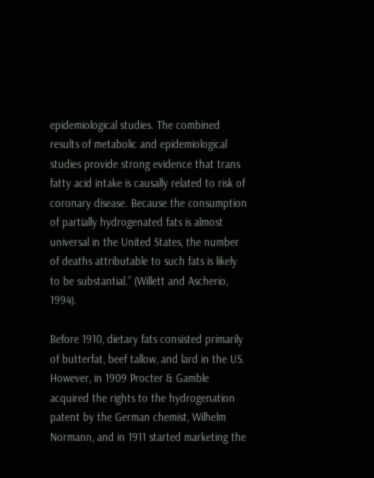epidemiological studies. The combined results of metabolic and epidemiological studies provide strong evidence that trans fatty acid intake is causally related to risk of coronary disease. Because the consumption of partially hydrogenated fats is almost universal in the United States, the number of deaths attributable to such fats is likely to be substantial.” (Willett and Ascherio, 1994).

Before 1910, dietary fats consisted primarily of butterfat, beef tallow, and lard in the US. However, in 1909 Procter & Gamble acquired the rights to the hydrogenation patent by the German chemist, Wilhelm Normann, and in 1911 started marketing the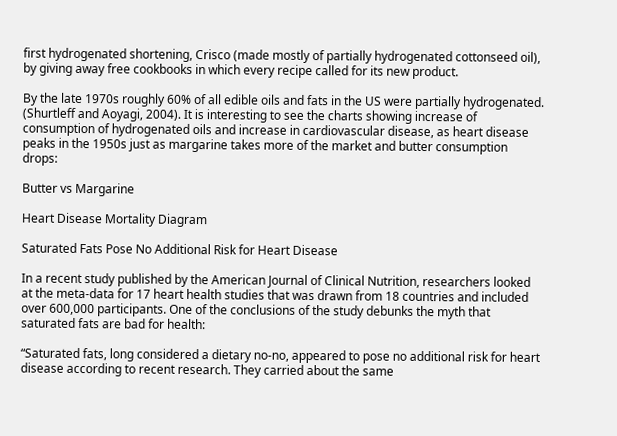first hydrogenated shortening, Crisco (made mostly of partially hydrogenated cottonseed oil), by giving away free cookbooks in which every recipe called for its new product.

By the late 1970s roughly 60% of all edible oils and fats in the US were partially hydrogenated. (Shurtleff and Aoyagi, 2004). It is interesting to see the charts showing increase of consumption of hydrogenated oils and increase in cardiovascular disease, as heart disease peaks in the 1950s just as margarine takes more of the market and butter consumption drops:

Butter vs Margarine

Heart Disease Mortality Diagram

Saturated Fats Pose No Additional Risk for Heart Disease

In a recent study published by the American Journal of Clinical Nutrition, researchers looked at the meta-data for 17 heart health studies that was drawn from 18 countries and included over 600,000 participants. One of the conclusions of the study debunks the myth that saturated fats are bad for health:

“Saturated fats, long considered a dietary no-no, appeared to pose no additional risk for heart disease according to recent research. They carried about the same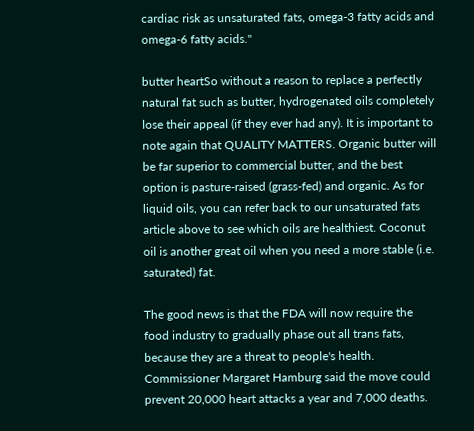cardiac risk as unsaturated fats, omega-3 fatty acids and omega-6 fatty acids."

butter heartSo without a reason to replace a perfectly natural fat such as butter, hydrogenated oils completely lose their appeal (if they ever had any). It is important to note again that QUALITY MATTERS. Organic butter will be far superior to commercial butter, and the best option is pasture-raised (grass-fed) and organic. As for liquid oils, you can refer back to our unsaturated fats article above to see which oils are healthiest. Coconut oil is another great oil when you need a more stable (i.e. saturated) fat.

The good news is that the FDA will now require the food industry to gradually phase out all trans fats, because they are a threat to people's health. Commissioner Margaret Hamburg said the move could prevent 20,000 heart attacks a year and 7,000 deaths.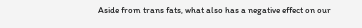Aside from trans fats, what also has a negative effect on our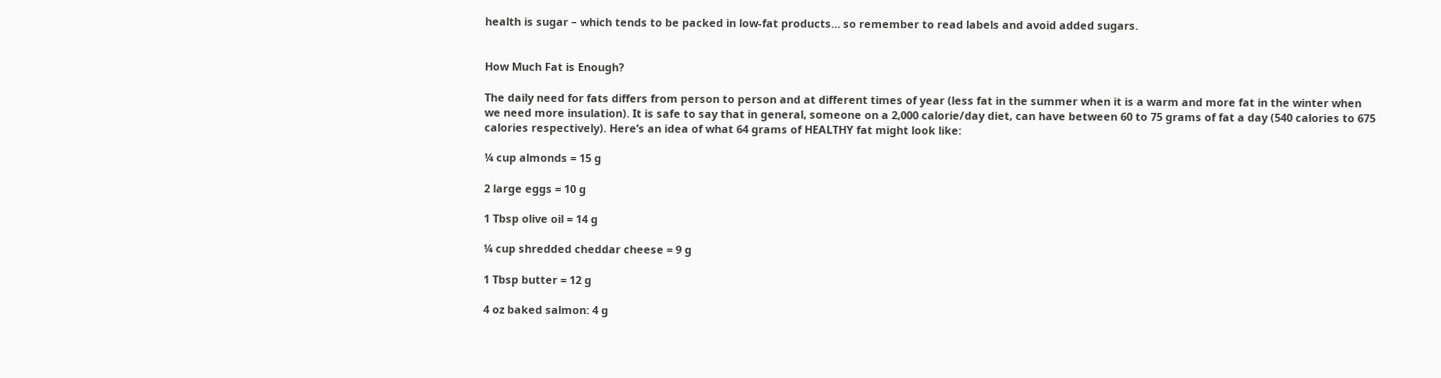health is sugar – which tends to be packed in low-fat products… so remember to read labels and avoid added sugars.


How Much Fat is Enough?

The daily need for fats differs from person to person and at different times of year (less fat in the summer when it is a warm and more fat in the winter when we need more insulation). It is safe to say that in general, someone on a 2,000 calorie/day diet, can have between 60 to 75 grams of fat a day (540 calories to 675 calories respectively). Here’s an idea of what 64 grams of HEALTHY fat might look like:

¼ cup almonds = 15 g

2 large eggs = 10 g

1 Tbsp olive oil = 14 g

¼ cup shredded cheddar cheese = 9 g

1 Tbsp butter = 12 g

4 oz baked salmon: 4 g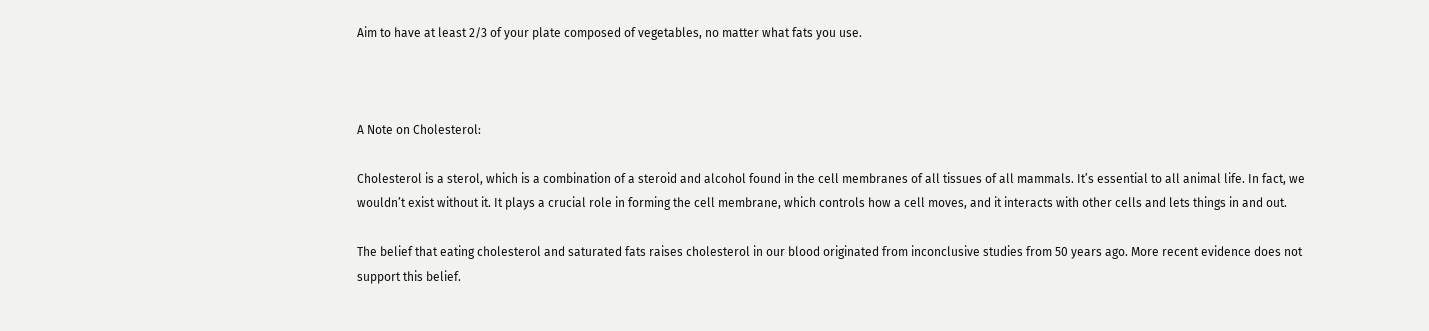Aim to have at least 2/3 of your plate composed of vegetables, no matter what fats you use.



A Note on Cholesterol:

Cholesterol is a sterol, which is a combination of a steroid and alcohol found in the cell membranes of all tissues of all mammals. It’s essential to all animal life. In fact, we wouldn’t exist without it. It plays a crucial role in forming the cell membrane, which controls how a cell moves, and it interacts with other cells and lets things in and out.

The belief that eating cholesterol and saturated fats raises cholesterol in our blood originated from inconclusive studies from 50 years ago. More recent evidence does not support this belief.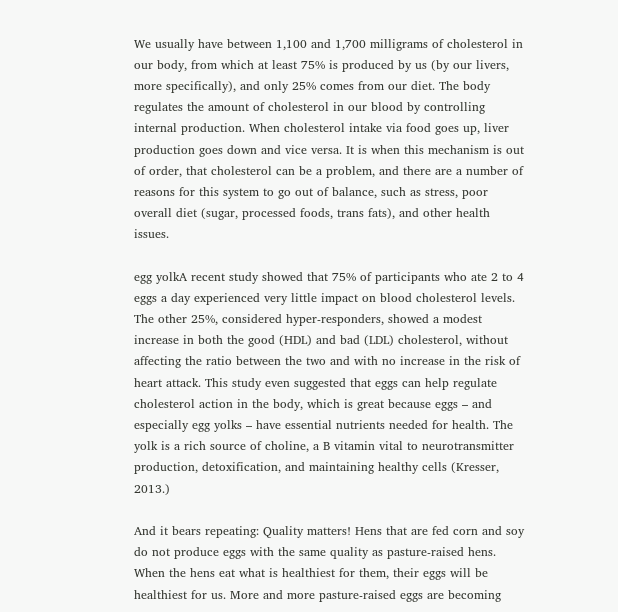We usually have between 1,100 and 1,700 milligrams of cholesterol in our body, from which at least 75% is produced by us (by our livers, more specifically), and only 25% comes from our diet. The body regulates the amount of cholesterol in our blood by controlling internal production. When cholesterol intake via food goes up, liver production goes down and vice versa. It is when this mechanism is out of order, that cholesterol can be a problem, and there are a number of reasons for this system to go out of balance, such as stress, poor overall diet (sugar, processed foods, trans fats), and other health issues.

egg yolkA recent study showed that 75% of participants who ate 2 to 4 eggs a day experienced very little impact on blood cholesterol levels. The other 25%, considered hyper-responders, showed a modest increase in both the good (HDL) and bad (LDL) cholesterol, without affecting the ratio between the two and with no increase in the risk of heart attack. This study even suggested that eggs can help regulate cholesterol action in the body, which is great because eggs – and especially egg yolks – have essential nutrients needed for health. The yolk is a rich source of choline, a B vitamin vital to neurotransmitter production, detoxification, and maintaining healthy cells (Kresser, 2013.)

And it bears repeating: Quality matters! Hens that are fed corn and soy do not produce eggs with the same quality as pasture-raised hens. When the hens eat what is healthiest for them, their eggs will be healthiest for us. More and more pasture-raised eggs are becoming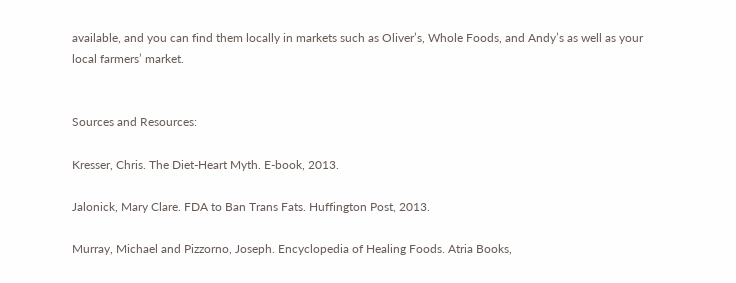available, and you can find them locally in markets such as Oliver’s, Whole Foods, and Andy’s as well as your local farmers’ market.


Sources and Resources:

Kresser, Chris. The Diet-Heart Myth. E-book, 2013.

Jalonick, Mary Clare. FDA to Ban Trans Fats. Huffington Post, 2013.

Murray, Michael and Pizzorno, Joseph. Encyclopedia of Healing Foods. Atria Books,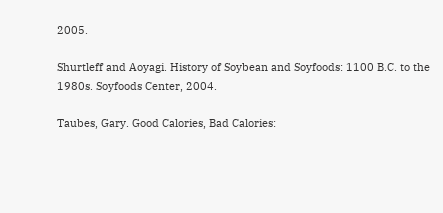2005.

Shurtleff and Aoyagi. History of Soybean and Soyfoods: 1100 B.C. to the 1980s. Soyfoods Center, 2004.

Taubes, Gary. Good Calories, Bad Calories: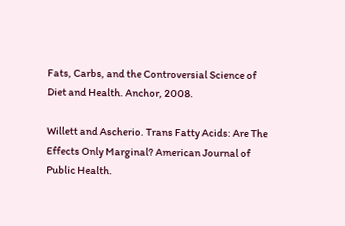Fats, Carbs, and the Controversial Science of Diet and Health. Anchor, 2008.

Willett and Ascherio. Trans Fatty Acids: Are The Effects Only Marginal? American Journal of Public Health.